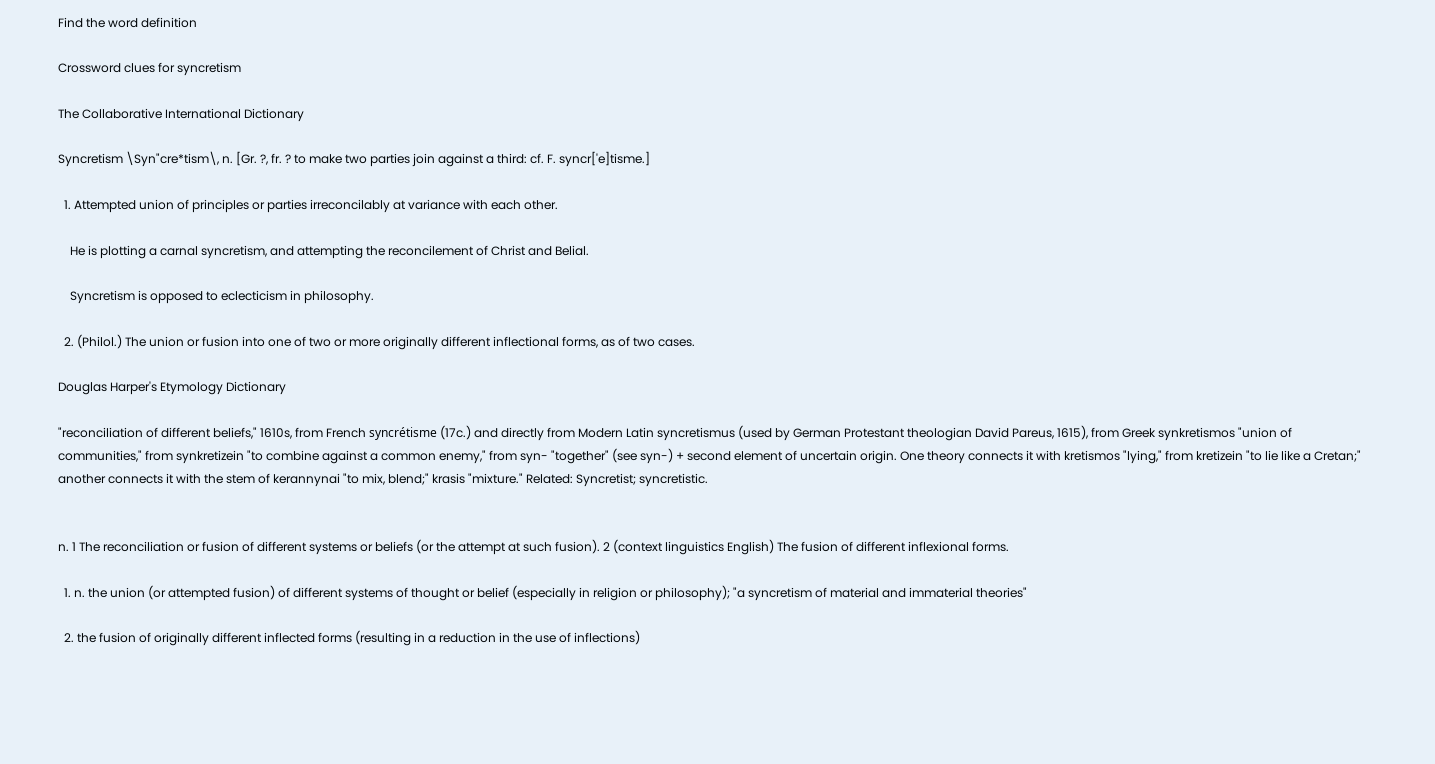Find the word definition

Crossword clues for syncretism

The Collaborative International Dictionary

Syncretism \Syn"cre*tism\, n. [Gr. ?, fr. ? to make two parties join against a third: cf. F. syncr['e]tisme.]

  1. Attempted union of principles or parties irreconcilably at variance with each other.

    He is plotting a carnal syncretism, and attempting the reconcilement of Christ and Belial.

    Syncretism is opposed to eclecticism in philosophy.

  2. (Philol.) The union or fusion into one of two or more originally different inflectional forms, as of two cases.

Douglas Harper's Etymology Dictionary

"reconciliation of different beliefs," 1610s, from French syncrétisme (17c.) and directly from Modern Latin syncretismus (used by German Protestant theologian David Pareus, 1615), from Greek synkretismos "union of communities," from synkretizein "to combine against a common enemy," from syn- "together" (see syn-) + second element of uncertain origin. One theory connects it with kretismos "lying," from kretizein "to lie like a Cretan;" another connects it with the stem of kerannynai "to mix, blend;" krasis "mixture." Related: Syncretist; syncretistic.


n. 1 The reconciliation or fusion of different systems or beliefs (or the attempt at such fusion). 2 (context linguistics English) The fusion of different inflexional forms.

  1. n. the union (or attempted fusion) of different systems of thought or belief (especially in religion or philosophy); "a syncretism of material and immaterial theories"

  2. the fusion of originally different inflected forms (resulting in a reduction in the use of inflections)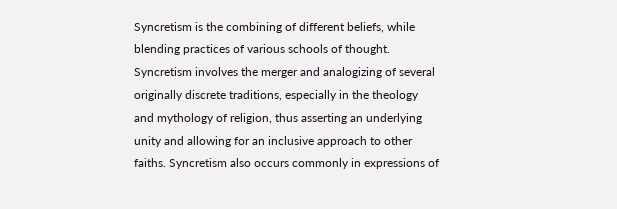Syncretism is the combining of different beliefs, while blending practices of various schools of thought. Syncretism involves the merger and analogizing of several originally discrete traditions, especially in the theology and mythology of religion, thus asserting an underlying unity and allowing for an inclusive approach to other faiths. Syncretism also occurs commonly in expressions of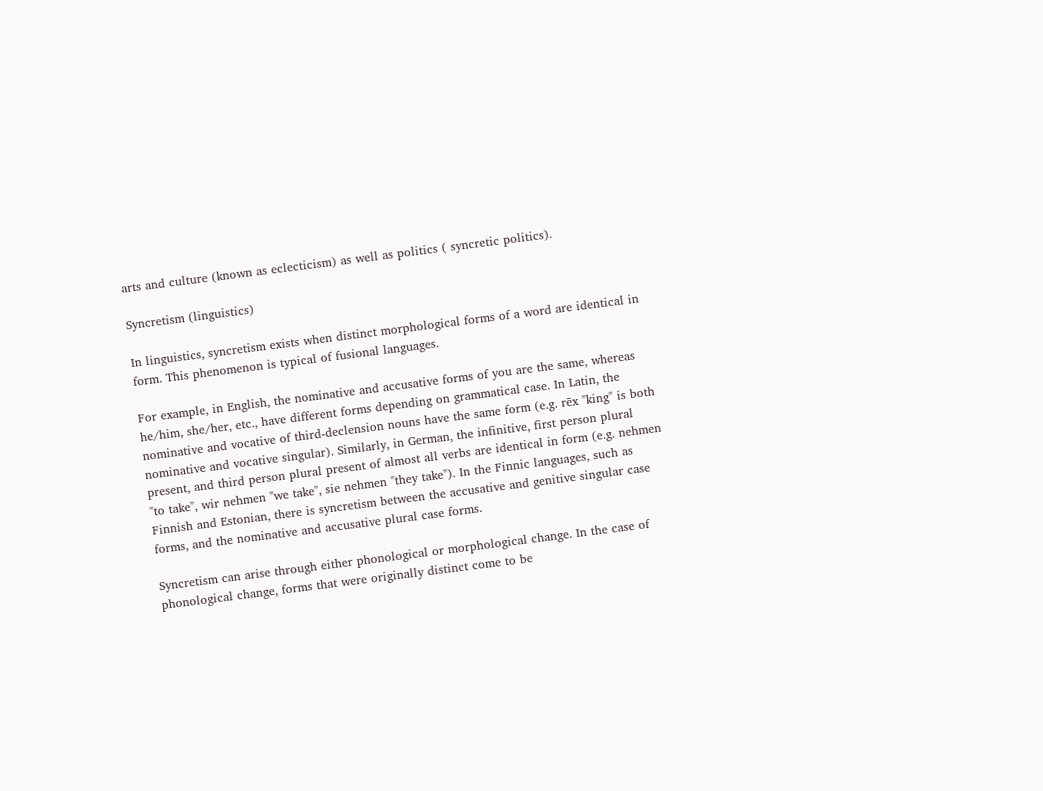arts and culture (known as eclecticism) as well as politics ( syncretic politics).

Syncretism (linguistics)

In linguistics, syncretism exists when distinct morphological forms of a word are identical in form. This phenomenon is typical of fusional languages.

For example, in English, the nominative and accusative forms of you are the same, whereas he/him, she/her, etc., have different forms depending on grammatical case. In Latin, the nominative and vocative of third-declension nouns have the same form (e.g. rēx "king" is both nominative and vocative singular). Similarly, in German, the infinitive, first person plural present, and third person plural present of almost all verbs are identical in form (e.g. nehmen "to take", wir nehmen "we take", sie nehmen "they take"). In the Finnic languages, such as Finnish and Estonian, there is syncretism between the accusative and genitive singular case forms, and the nominative and accusative plural case forms.

Syncretism can arise through either phonological or morphological change. In the case of phonological change, forms that were originally distinct come to be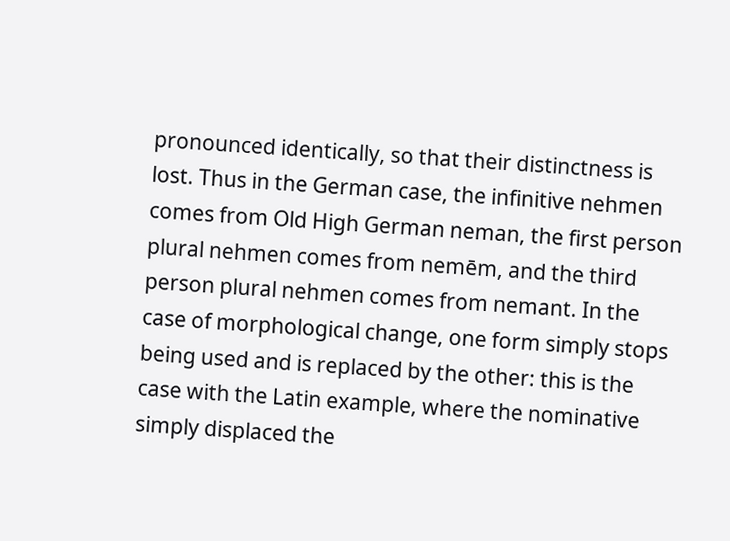pronounced identically, so that their distinctness is lost. Thus in the German case, the infinitive nehmen comes from Old High German neman, the first person plural nehmen comes from nemēm, and the third person plural nehmen comes from nemant. In the case of morphological change, one form simply stops being used and is replaced by the other: this is the case with the Latin example, where the nominative simply displaced the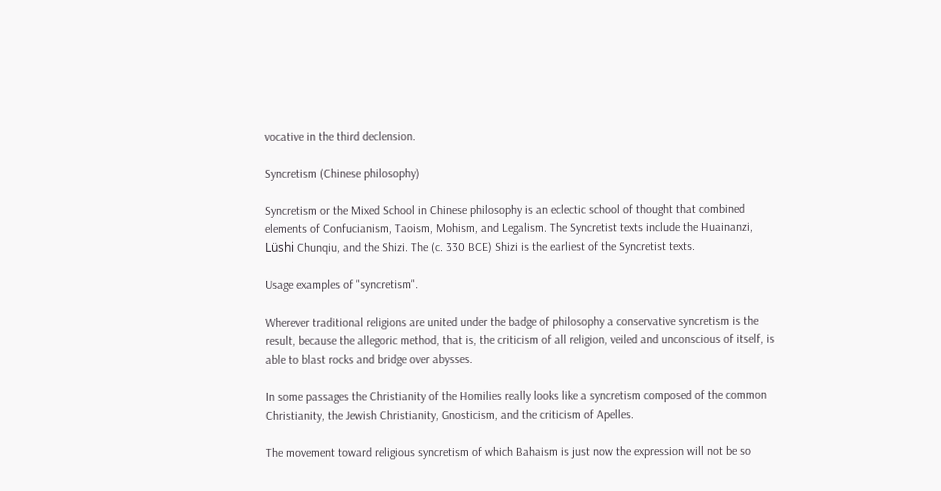vocative in the third declension.

Syncretism (Chinese philosophy)

Syncretism or the Mixed School in Chinese philosophy is an eclectic school of thought that combined elements of Confucianism, Taoism, Mohism, and Legalism. The Syncretist texts include the Huainanzi, Lüshi Chunqiu, and the Shizi. The (c. 330 BCE) Shizi is the earliest of the Syncretist texts.

Usage examples of "syncretism".

Wherever traditional religions are united under the badge of philosophy a conservative syncretism is the result, because the allegoric method, that is, the criticism of all religion, veiled and unconscious of itself, is able to blast rocks and bridge over abysses.

In some passages the Christianity of the Homilies really looks like a syncretism composed of the common Christianity, the Jewish Christianity, Gnosticism, and the criticism of Apelles.

The movement toward religious syncretism of which Bahaism is just now the expression will not be so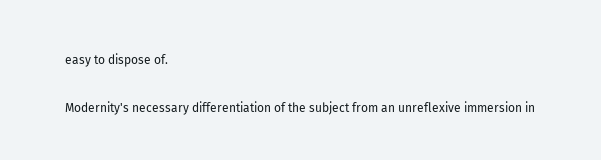easy to dispose of.

Modernity's necessary differentiation of the subject from an unreflexive immersion in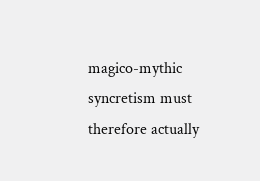magico-mythic syncretism must therefore actually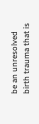be an unresolved birth trauma that is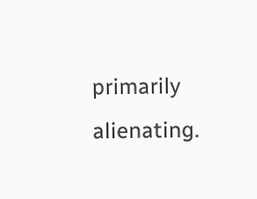primarily alienating.